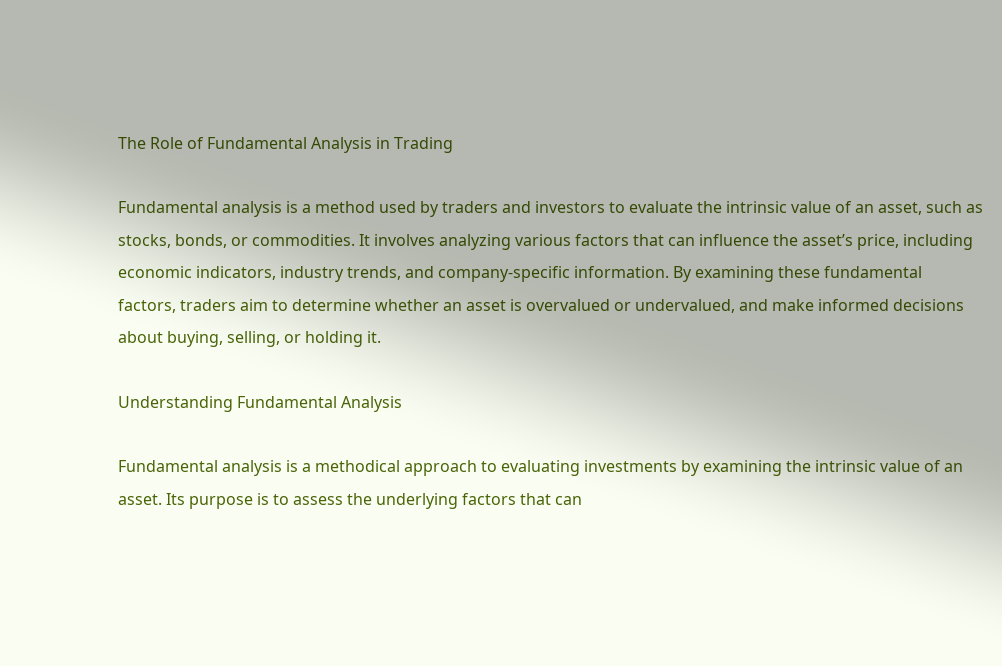The Role of Fundamental Analysis in Trading

Fundamental analysis is a method used by traders and investors to evaluate the intrinsic value of an asset, such as stocks, bonds, or commodities. It involves analyzing various factors that can influence the asset’s price, including economic indicators, industry trends, and company-specific information. By examining these fundamental factors, traders aim to determine whether an asset is overvalued or undervalued, and make informed decisions about buying, selling, or holding it.

Understanding Fundamental Analysis

Fundamental analysis is a methodical approach to evaluating investments by examining the intrinsic value of an asset. Its purpose is to assess the underlying factors that can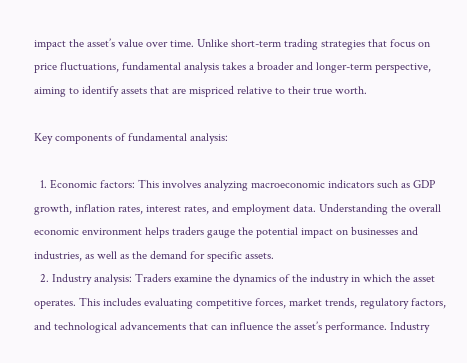impact the asset’s value over time. Unlike short-term trading strategies that focus on price fluctuations, fundamental analysis takes a broader and longer-term perspective, aiming to identify assets that are mispriced relative to their true worth.

Key components of fundamental analysis:

  1. Economic factors: This involves analyzing macroeconomic indicators such as GDP growth, inflation rates, interest rates, and employment data. Understanding the overall economic environment helps traders gauge the potential impact on businesses and industries, as well as the demand for specific assets.
  2. Industry analysis: Traders examine the dynamics of the industry in which the asset operates. This includes evaluating competitive forces, market trends, regulatory factors, and technological advancements that can influence the asset’s performance. Industry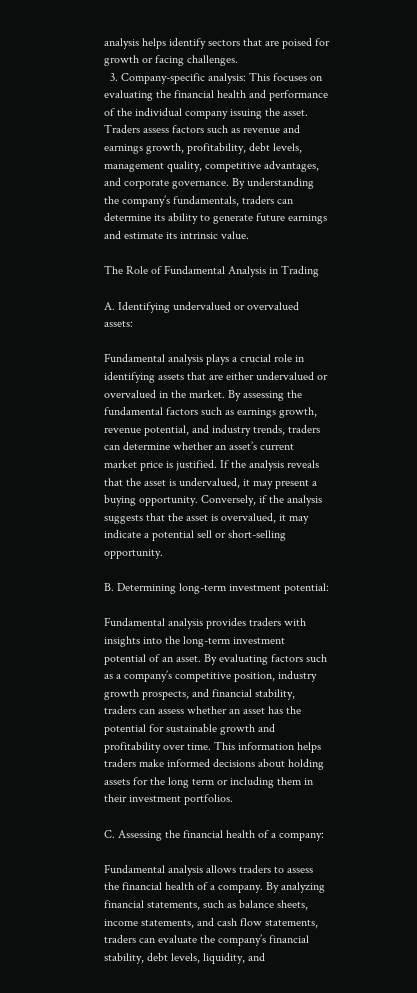analysis helps identify sectors that are poised for growth or facing challenges.
  3. Company-specific analysis: This focuses on evaluating the financial health and performance of the individual company issuing the asset. Traders assess factors such as revenue and earnings growth, profitability, debt levels, management quality, competitive advantages, and corporate governance. By understanding the company’s fundamentals, traders can determine its ability to generate future earnings and estimate its intrinsic value.

The Role of Fundamental Analysis in Trading

A. Identifying undervalued or overvalued assets:

Fundamental analysis plays a crucial role in identifying assets that are either undervalued or overvalued in the market. By assessing the fundamental factors such as earnings growth, revenue potential, and industry trends, traders can determine whether an asset’s current market price is justified. If the analysis reveals that the asset is undervalued, it may present a buying opportunity. Conversely, if the analysis suggests that the asset is overvalued, it may indicate a potential sell or short-selling opportunity.

B. Determining long-term investment potential:

Fundamental analysis provides traders with insights into the long-term investment potential of an asset. By evaluating factors such as a company’s competitive position, industry growth prospects, and financial stability, traders can assess whether an asset has the potential for sustainable growth and profitability over time. This information helps traders make informed decisions about holding assets for the long term or including them in their investment portfolios.

C. Assessing the financial health of a company:

Fundamental analysis allows traders to assess the financial health of a company. By analyzing financial statements, such as balance sheets, income statements, and cash flow statements, traders can evaluate the company’s financial stability, debt levels, liquidity, and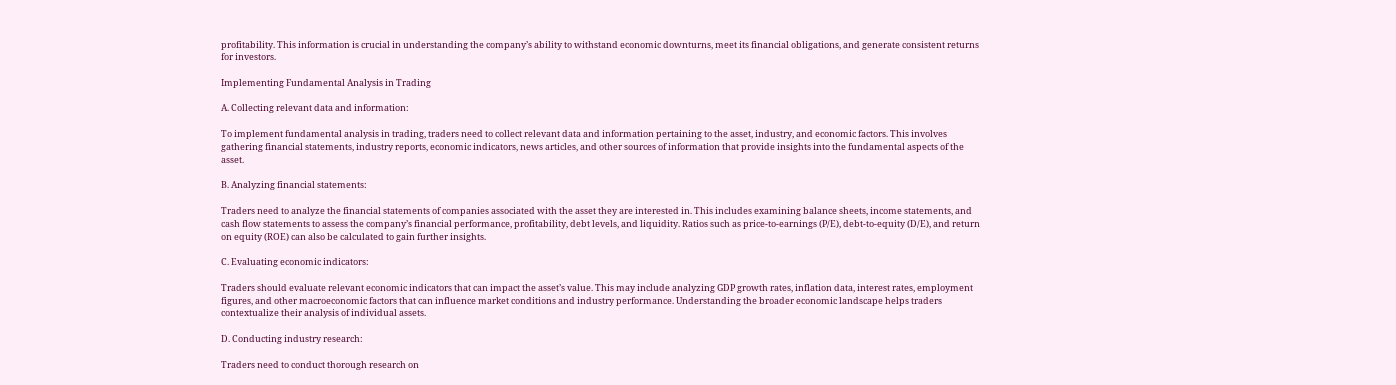profitability. This information is crucial in understanding the company’s ability to withstand economic downturns, meet its financial obligations, and generate consistent returns for investors.

Implementing Fundamental Analysis in Trading

A. Collecting relevant data and information:

To implement fundamental analysis in trading, traders need to collect relevant data and information pertaining to the asset, industry, and economic factors. This involves gathering financial statements, industry reports, economic indicators, news articles, and other sources of information that provide insights into the fundamental aspects of the asset.

B. Analyzing financial statements:

Traders need to analyze the financial statements of companies associated with the asset they are interested in. This includes examining balance sheets, income statements, and cash flow statements to assess the company’s financial performance, profitability, debt levels, and liquidity. Ratios such as price-to-earnings (P/E), debt-to-equity (D/E), and return on equity (ROE) can also be calculated to gain further insights.

C. Evaluating economic indicators:

Traders should evaluate relevant economic indicators that can impact the asset’s value. This may include analyzing GDP growth rates, inflation data, interest rates, employment figures, and other macroeconomic factors that can influence market conditions and industry performance. Understanding the broader economic landscape helps traders contextualize their analysis of individual assets.

D. Conducting industry research:

Traders need to conduct thorough research on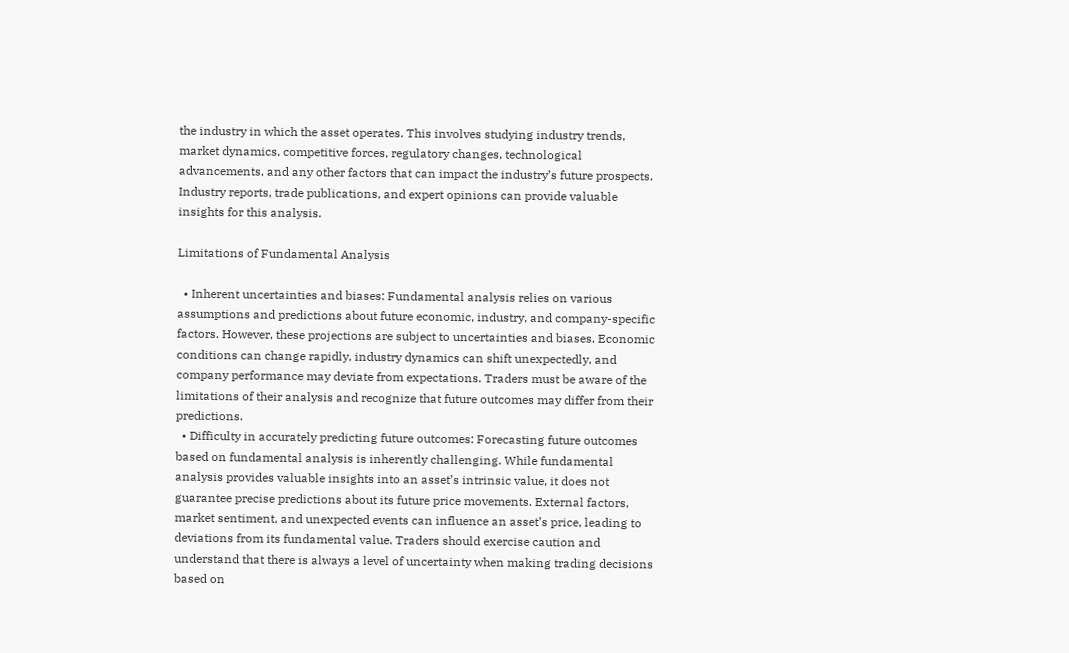the industry in which the asset operates. This involves studying industry trends, market dynamics, competitive forces, regulatory changes, technological advancements, and any other factors that can impact the industry’s future prospects. Industry reports, trade publications, and expert opinions can provide valuable insights for this analysis.

Limitations of Fundamental Analysis

  • Inherent uncertainties and biases: Fundamental analysis relies on various assumptions and predictions about future economic, industry, and company-specific factors. However, these projections are subject to uncertainties and biases. Economic conditions can change rapidly, industry dynamics can shift unexpectedly, and company performance may deviate from expectations. Traders must be aware of the limitations of their analysis and recognize that future outcomes may differ from their predictions.
  • Difficulty in accurately predicting future outcomes: Forecasting future outcomes based on fundamental analysis is inherently challenging. While fundamental analysis provides valuable insights into an asset’s intrinsic value, it does not guarantee precise predictions about its future price movements. External factors, market sentiment, and unexpected events can influence an asset’s price, leading to deviations from its fundamental value. Traders should exercise caution and understand that there is always a level of uncertainty when making trading decisions based on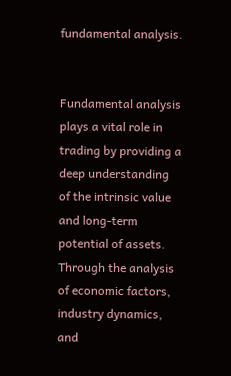fundamental analysis.


Fundamental analysis plays a vital role in trading by providing a deep understanding of the intrinsic value and long-term potential of assets. Through the analysis of economic factors, industry dynamics, and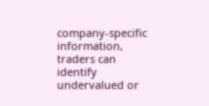company-specific information, traders can identify undervalued or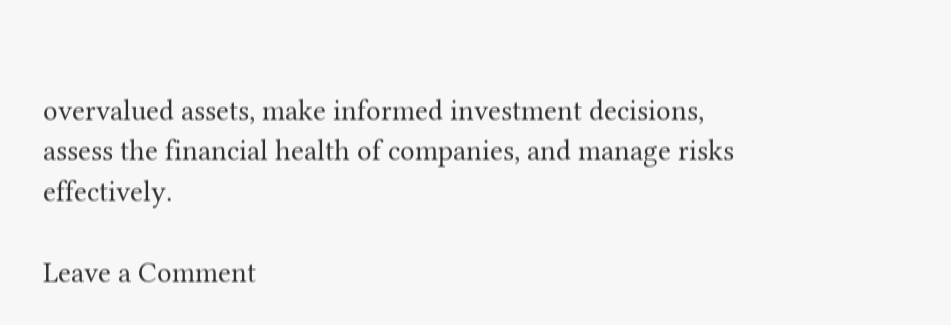overvalued assets, make informed investment decisions, assess the financial health of companies, and manage risks effectively.

Leave a Comment